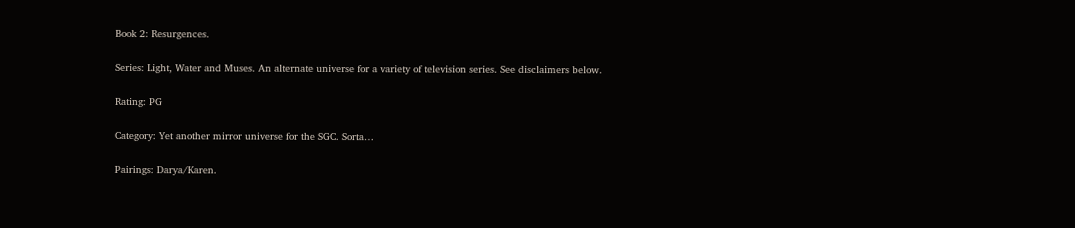Book 2: Resurgences.

Series: Light, Water and Muses. An alternate universe for a variety of television series. See disclaimers below.

Rating: PG

Category: Yet another mirror universe for the SGC. Sorta…

Pairings: Darya/Karen.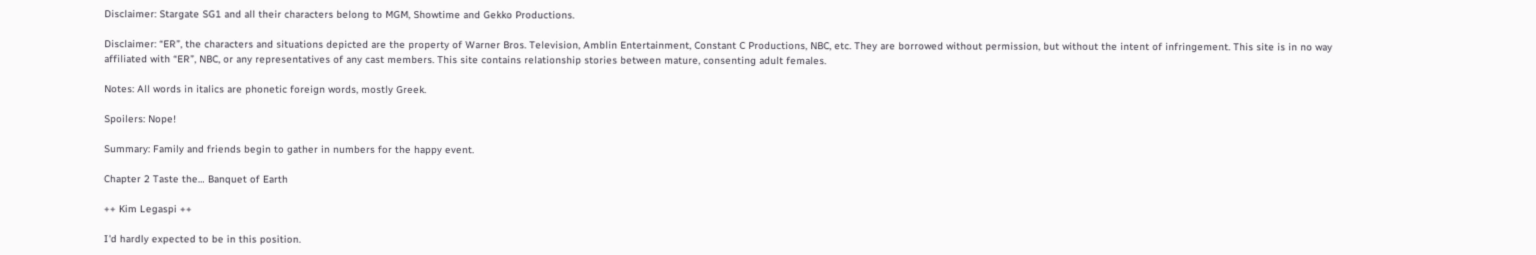Disclaimer: Stargate SG1 and all their characters belong to MGM, Showtime and Gekko Productions.

Disclaimer: “ER”, the characters and situations depicted are the property of Warner Bros. Television, Amblin Entertainment, Constant C Productions, NBC, etc. They are borrowed without permission, but without the intent of infringement. This site is in no way affiliated with “ER”, NBC, or any representatives of any cast members. This site contains relationship stories between mature, consenting adult females.

Notes: All words in italics are phonetic foreign words, mostly Greek.

Spoilers: Nope!

Summary: Family and friends begin to gather in numbers for the happy event.

Chapter 2 Taste the… Banquet of Earth

++ Kim Legaspi ++

I'd hardly expected to be in this position.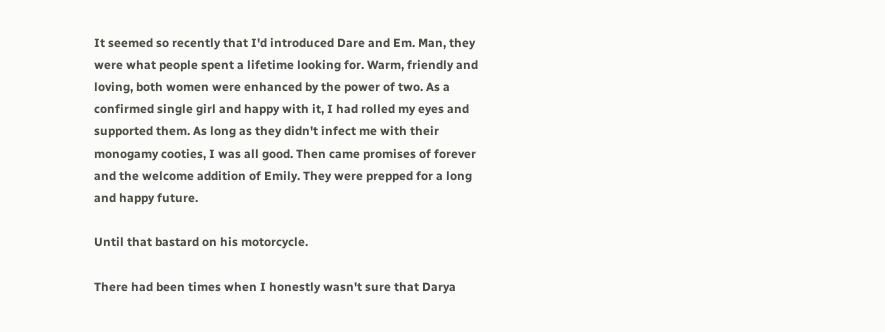It seemed so recently that I'd introduced Dare and Em. Man, they were what people spent a lifetime looking for. Warm, friendly and loving, both women were enhanced by the power of two. As a confirmed single girl and happy with it, I had rolled my eyes and supported them. As long as they didn't infect me with their monogamy cooties, I was all good. Then came promises of forever and the welcome addition of Emily. They were prepped for a long and happy future.

Until that bastard on his motorcycle.

There had been times when I honestly wasn't sure that Darya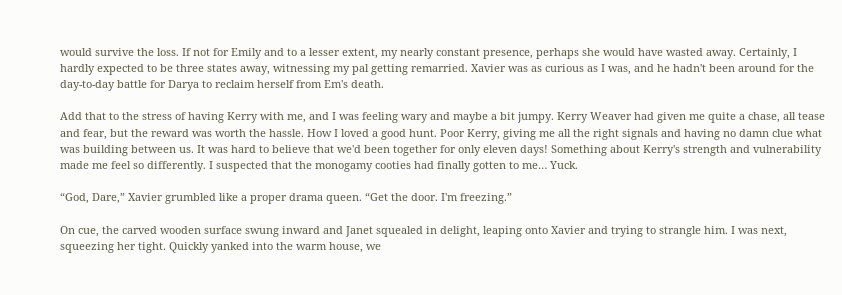would survive the loss. If not for Emily and to a lesser extent, my nearly constant presence, perhaps she would have wasted away. Certainly, I hardly expected to be three states away, witnessing my pal getting remarried. Xavier was as curious as I was, and he hadn't been around for the day-to-day battle for Darya to reclaim herself from Em's death.

Add that to the stress of having Kerry with me, and I was feeling wary and maybe a bit jumpy. Kerry Weaver had given me quite a chase, all tease and fear, but the reward was worth the hassle. How I loved a good hunt. Poor Kerry, giving me all the right signals and having no damn clue what was building between us. It was hard to believe that we'd been together for only eleven days! Something about Kerry's strength and vulnerability made me feel so differently. I suspected that the monogamy cooties had finally gotten to me… Yuck.

“God, Dare,” Xavier grumbled like a proper drama queen. “Get the door. I'm freezing.”

On cue, the carved wooden surface swung inward and Janet squealed in delight, leaping onto Xavier and trying to strangle him. I was next, squeezing her tight. Quickly yanked into the warm house, we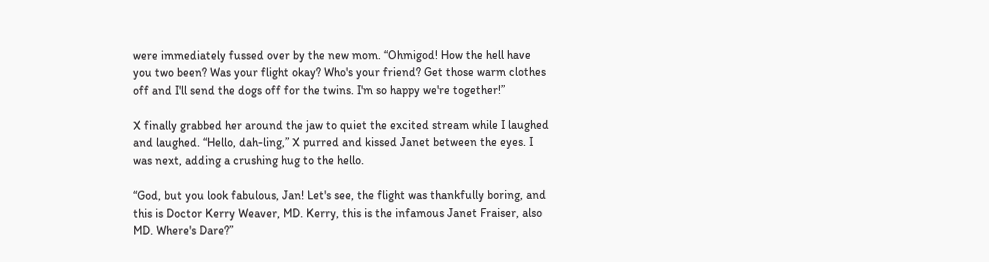were immediately fussed over by the new mom. “Ohmigod! How the hell have you two been? Was your flight okay? Who's your friend? Get those warm clothes off and I'll send the dogs off for the twins. I'm so happy we're together!”

X finally grabbed her around the jaw to quiet the excited stream while I laughed and laughed. “Hello, dah-ling,” X purred and kissed Janet between the eyes. I was next, adding a crushing hug to the hello.

“God, but you look fabulous, Jan! Let's see, the flight was thankfully boring, and this is Doctor Kerry Weaver, MD. Kerry, this is the infamous Janet Fraiser, also MD. Where's Dare?”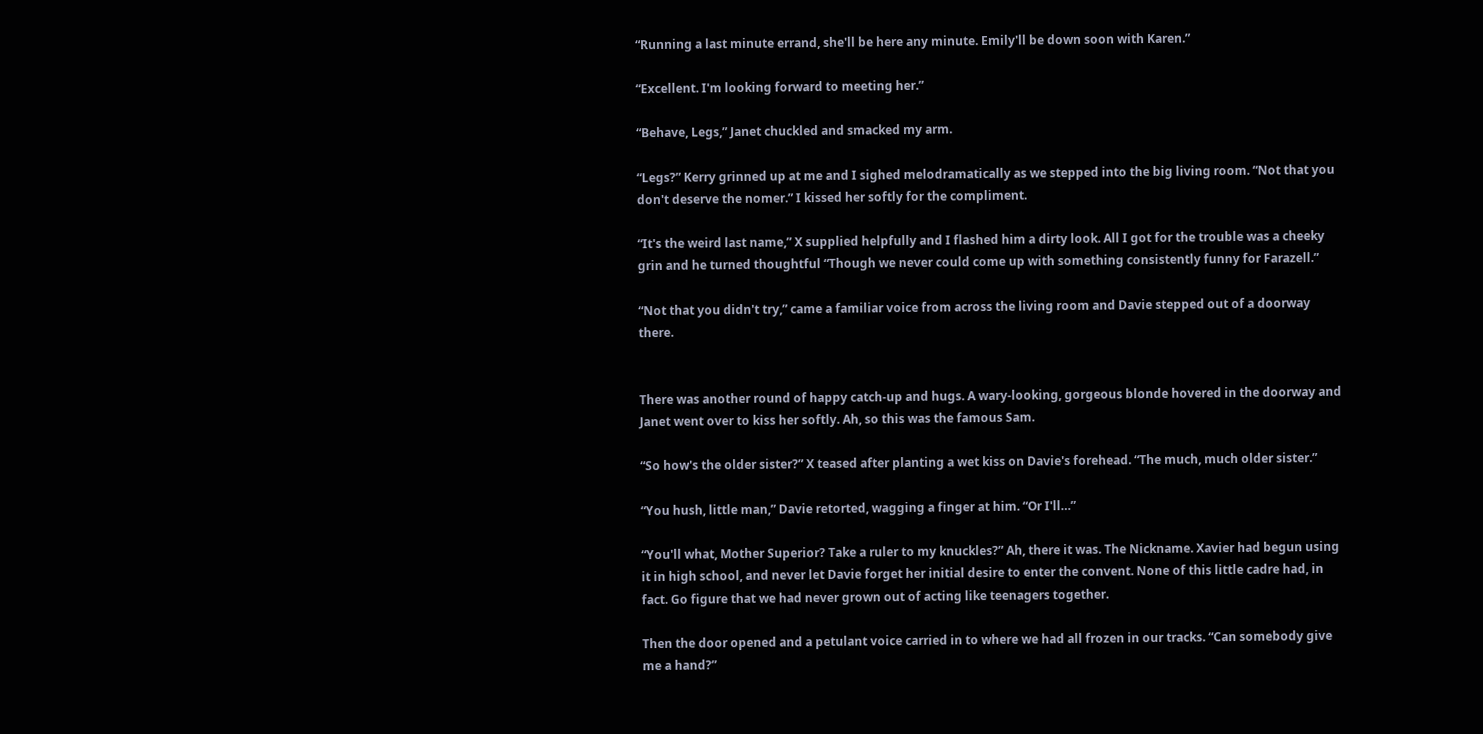“Running a last minute errand, she'll be here any minute. Emily'll be down soon with Karen.”

“Excellent. I'm looking forward to meeting her.”

“Behave, Legs,” Janet chuckled and smacked my arm.

“Legs?” Kerry grinned up at me and I sighed melodramatically as we stepped into the big living room. “Not that you don't deserve the nomer.” I kissed her softly for the compliment.

“It's the weird last name,” X supplied helpfully and I flashed him a dirty look. All I got for the trouble was a cheeky grin and he turned thoughtful “Though we never could come up with something consistently funny for Farazell.”

“Not that you didn't try,” came a familiar voice from across the living room and Davie stepped out of a doorway there.


There was another round of happy catch-up and hugs. A wary-looking, gorgeous blonde hovered in the doorway and Janet went over to kiss her softly. Ah, so this was the famous Sam.

“So how's the older sister?” X teased after planting a wet kiss on Davie's forehead. “The much, much older sister.”

“You hush, little man,” Davie retorted, wagging a finger at him. “Or I'll…”

“You'll what, Mother Superior? Take a ruler to my knuckles?” Ah, there it was. The Nickname. Xavier had begun using it in high school, and never let Davie forget her initial desire to enter the convent. None of this little cadre had, in fact. Go figure that we had never grown out of acting like teenagers together.

Then the door opened and a petulant voice carried in to where we had all frozen in our tracks. “Can somebody give me a hand?”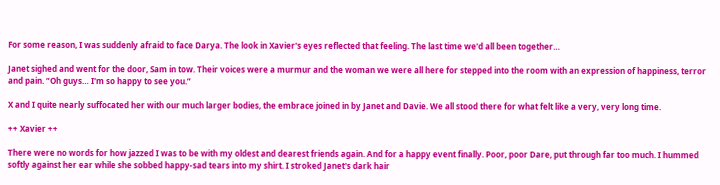For some reason, I was suddenly afraid to face Darya. The look in Xavier's eyes reflected that feeling. The last time we'd all been together…

Janet sighed and went for the door, Sam in tow. Their voices were a murmur and the woman we were all here for stepped into the room with an expression of happiness, terror and pain. “Oh guys… I'm so happy to see you.”

X and I quite nearly suffocated her with our much larger bodies, the embrace joined in by Janet and Davie. We all stood there for what felt like a very, very long time.

++ Xavier ++

There were no words for how jazzed I was to be with my oldest and dearest friends again. And for a happy event finally. Poor, poor Dare, put through far too much. I hummed softly against her ear while she sobbed happy-sad tears into my shirt. I stroked Janet's dark hair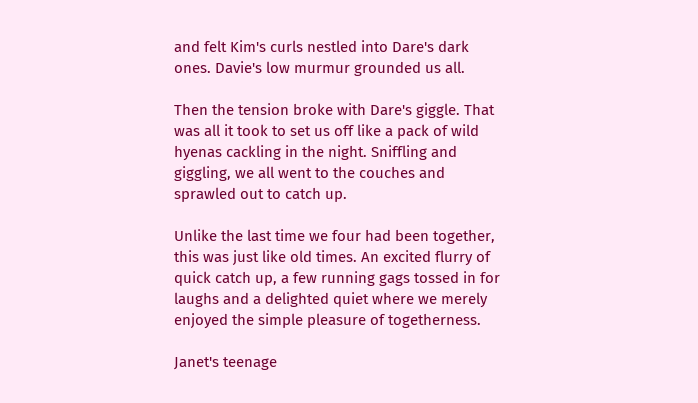and felt Kim's curls nestled into Dare's dark ones. Davie's low murmur grounded us all.

Then the tension broke with Dare's giggle. That was all it took to set us off like a pack of wild hyenas cackling in the night. Sniffling and giggling, we all went to the couches and sprawled out to catch up.

Unlike the last time we four had been together, this was just like old times. An excited flurry of quick catch up, a few running gags tossed in for laughs and a delighted quiet where we merely enjoyed the simple pleasure of togetherness.

Janet's teenage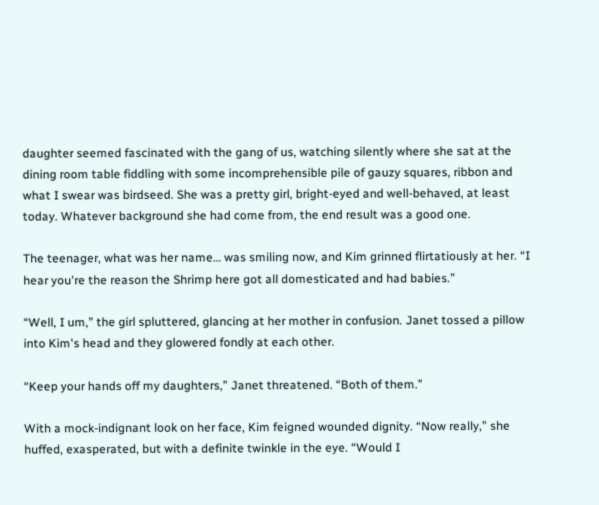daughter seemed fascinated with the gang of us, watching silently where she sat at the dining room table fiddling with some incomprehensible pile of gauzy squares, ribbon and what I swear was birdseed. She was a pretty girl, bright-eyed and well-behaved, at least today. Whatever background she had come from, the end result was a good one.

The teenager, what was her name… was smiling now, and Kim grinned flirtatiously at her. “I hear you're the reason the Shrimp here got all domesticated and had babies.”

“Well, I um,” the girl spluttered, glancing at her mother in confusion. Janet tossed a pillow into Kim's head and they glowered fondly at each other.

“Keep your hands off my daughters,” Janet threatened. “Both of them.”

With a mock-indignant look on her face, Kim feigned wounded dignity. “Now really,” she huffed, exasperated, but with a definite twinkle in the eye. “Would I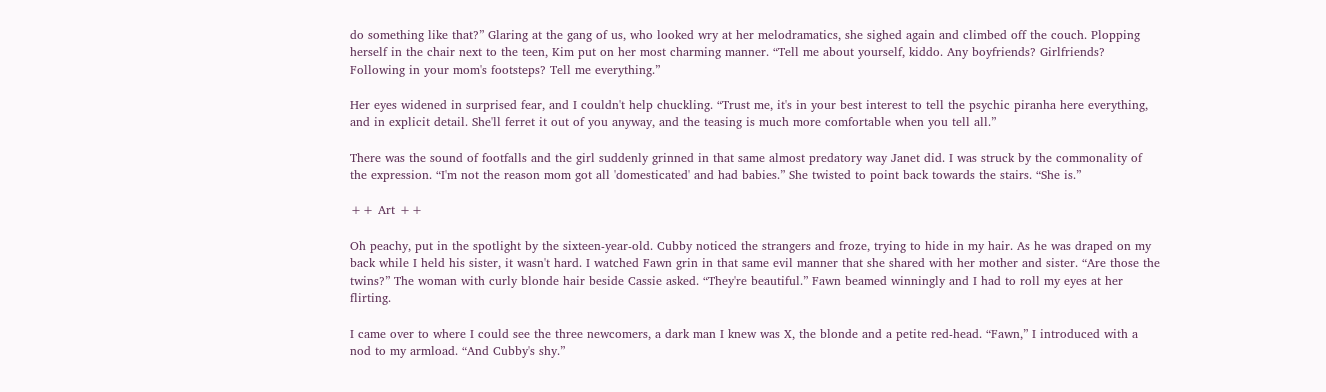do something like that?” Glaring at the gang of us, who looked wry at her melodramatics, she sighed again and climbed off the couch. Plopping herself in the chair next to the teen, Kim put on her most charming manner. “Tell me about yourself, kiddo. Any boyfriends? Girlfriends? Following in your mom's footsteps? Tell me everything.”

Her eyes widened in surprised fear, and I couldn't help chuckling. “Trust me, it's in your best interest to tell the psychic piranha here everything, and in explicit detail. She'll ferret it out of you anyway, and the teasing is much more comfortable when you tell all.”

There was the sound of footfalls and the girl suddenly grinned in that same almost predatory way Janet did. I was struck by the commonality of the expression. “I'm not the reason mom got all 'domesticated' and had babies.” She twisted to point back towards the stairs. “She is.”

++ Art ++

Oh peachy, put in the spotlight by the sixteen-year-old. Cubby noticed the strangers and froze, trying to hide in my hair. As he was draped on my back while I held his sister, it wasn't hard. I watched Fawn grin in that same evil manner that she shared with her mother and sister. “Are those the twins?” The woman with curly blonde hair beside Cassie asked. “They're beautiful.” Fawn beamed winningly and I had to roll my eyes at her flirting.

I came over to where I could see the three newcomers, a dark man I knew was X, the blonde and a petite red-head. “Fawn,” I introduced with a nod to my armload. “And Cubby's shy.”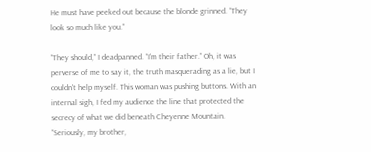He must have peeked out because the blonde grinned. “They look so much like you.”

“They should,” I deadpanned. “I'm their father.” Oh, it was perverse of me to say it, the truth masquerading as a lie, but I couldn't help myself. This woman was pushing buttons. With an internal sigh, I fed my audience the line that protected the secrecy of what we did beneath Cheyenne Mountain. “Seriously, my brother,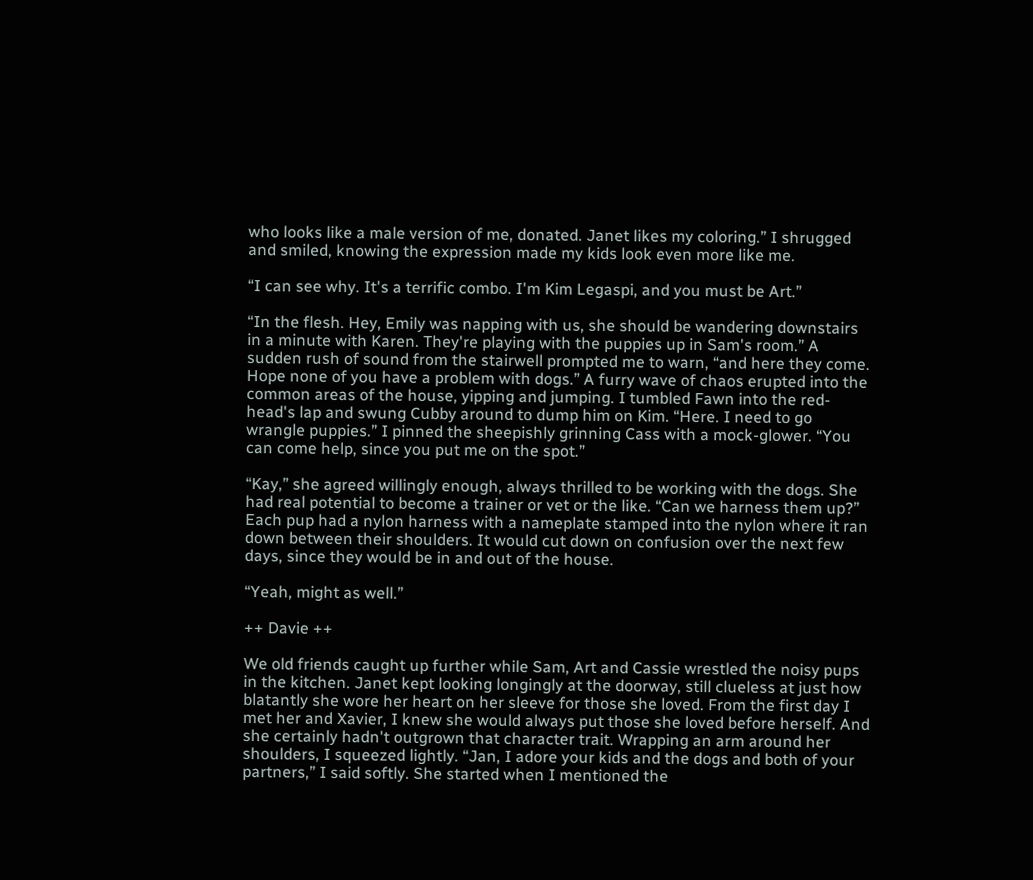who looks like a male version of me, donated. Janet likes my coloring.” I shrugged and smiled, knowing the expression made my kids look even more like me.

“I can see why. It's a terrific combo. I'm Kim Legaspi, and you must be Art.”

“In the flesh. Hey, Emily was napping with us, she should be wandering downstairs in a minute with Karen. They're playing with the puppies up in Sam's room.” A sudden rush of sound from the stairwell prompted me to warn, “and here they come. Hope none of you have a problem with dogs.” A furry wave of chaos erupted into the common areas of the house, yipping and jumping. I tumbled Fawn into the red-head's lap and swung Cubby around to dump him on Kim. “Here. I need to go wrangle puppies.” I pinned the sheepishly grinning Cass with a mock-glower. “You can come help, since you put me on the spot.”

“Kay,” she agreed willingly enough, always thrilled to be working with the dogs. She had real potential to become a trainer or vet or the like. “Can we harness them up?” Each pup had a nylon harness with a nameplate stamped into the nylon where it ran down between their shoulders. It would cut down on confusion over the next few days, since they would be in and out of the house.

“Yeah, might as well.”

++ Davie ++

We old friends caught up further while Sam, Art and Cassie wrestled the noisy pups in the kitchen. Janet kept looking longingly at the doorway, still clueless at just how blatantly she wore her heart on her sleeve for those she loved. From the first day I met her and Xavier, I knew she would always put those she loved before herself. And she certainly hadn't outgrown that character trait. Wrapping an arm around her shoulders, I squeezed lightly. “Jan, I adore your kids and the dogs and both of your partners,” I said softly. She started when I mentioned the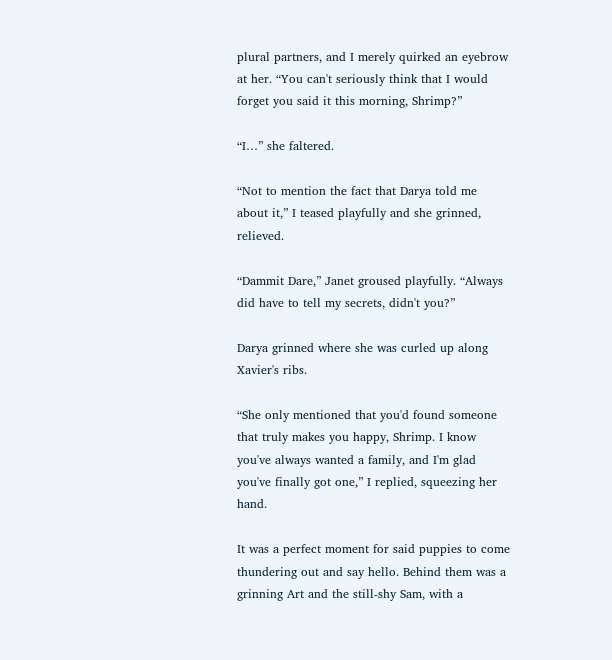plural partners, and I merely quirked an eyebrow at her. “You can't seriously think that I would forget you said it this morning, Shrimp?”

“I…” she faltered.

“Not to mention the fact that Darya told me about it,” I teased playfully and she grinned, relieved.

“Dammit Dare,” Janet groused playfully. “Always did have to tell my secrets, didn't you?”

Darya grinned where she was curled up along Xavier's ribs.

“She only mentioned that you'd found someone that truly makes you happy, Shrimp. I know you've always wanted a family, and I'm glad you've finally got one,” I replied, squeezing her hand.

It was a perfect moment for said puppies to come thundering out and say hello. Behind them was a grinning Art and the still-shy Sam, with a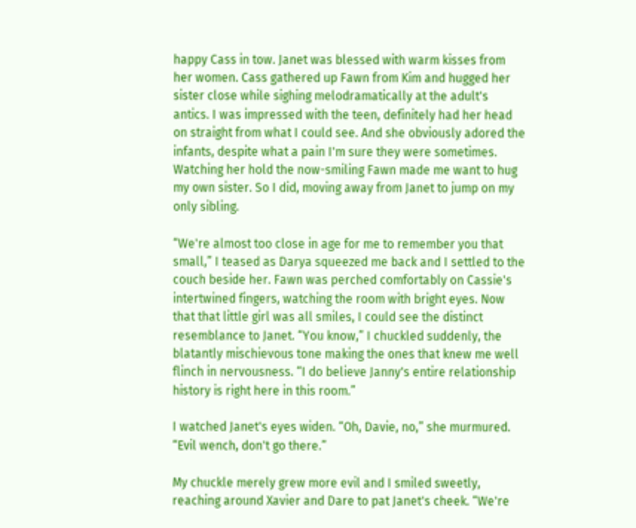happy Cass in tow. Janet was blessed with warm kisses from her women. Cass gathered up Fawn from Kim and hugged her sister close while sighing melodramatically at the adult's antics. I was impressed with the teen, definitely had her head on straight from what I could see. And she obviously adored the infants, despite what a pain I'm sure they were sometimes. Watching her hold the now-smiling Fawn made me want to hug my own sister. So I did, moving away from Janet to jump on my only sibling.

“We're almost too close in age for me to remember you that small,” I teased as Darya squeezed me back and I settled to the couch beside her. Fawn was perched comfortably on Cassie's intertwined fingers, watching the room with bright eyes. Now that that little girl was all smiles, I could see the distinct resemblance to Janet. “You know,” I chuckled suddenly, the blatantly mischievous tone making the ones that knew me well flinch in nervousness. “I do believe Janny's entire relationship history is right here in this room.”

I watched Janet's eyes widen. “Oh, Davie, no,” she murmured. “Evil wench, don't go there.”

My chuckle merely grew more evil and I smiled sweetly, reaching around Xavier and Dare to pat Janet's cheek. “We're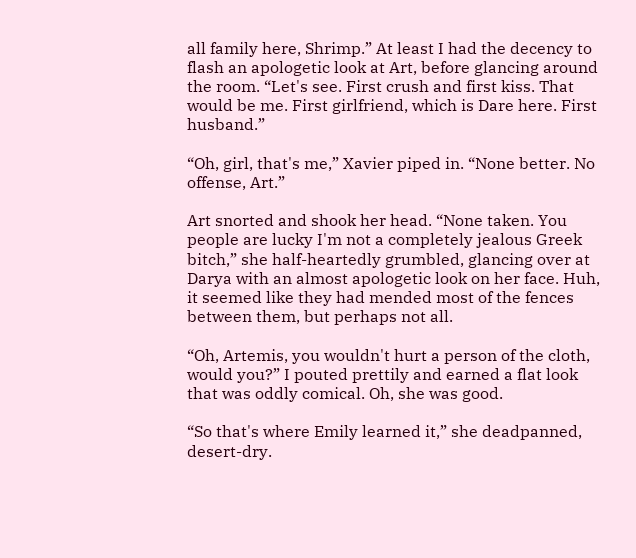all family here, Shrimp.” At least I had the decency to flash an apologetic look at Art, before glancing around the room. “Let's see. First crush and first kiss. That would be me. First girlfriend, which is Dare here. First husband.”

“Oh, girl, that's me,” Xavier piped in. “None better. No offense, Art.”

Art snorted and shook her head. “None taken. You people are lucky I'm not a completely jealous Greek bitch,” she half-heartedly grumbled, glancing over at Darya with an almost apologetic look on her face. Huh, it seemed like they had mended most of the fences between them, but perhaps not all.

“Oh, Artemis, you wouldn't hurt a person of the cloth, would you?” I pouted prettily and earned a flat look that was oddly comical. Oh, she was good.

“So that's where Emily learned it,” she deadpanned, desert-dry.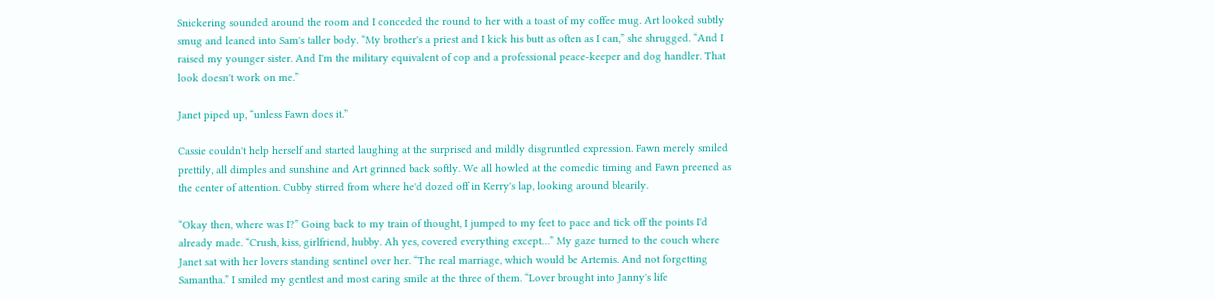Snickering sounded around the room and I conceded the round to her with a toast of my coffee mug. Art looked subtly smug and leaned into Sam's taller body. “My brother's a priest and I kick his butt as often as I can,” she shrugged. “And I raised my younger sister. And I'm the military equivalent of cop and a professional peace-keeper and dog handler. That look doesn't work on me.”

Janet piped up, “unless Fawn does it.”

Cassie couldn't help herself and started laughing at the surprised and mildly disgruntled expression. Fawn merely smiled prettily, all dimples and sunshine and Art grinned back softly. We all howled at the comedic timing and Fawn preened as the center of attention. Cubby stirred from where he'd dozed off in Kerry's lap, looking around blearily.

“Okay then, where was I?” Going back to my train of thought, I jumped to my feet to pace and tick off the points I'd already made. “Crush, kiss, girlfriend, hubby. Ah yes, covered everything except…” My gaze turned to the couch where Janet sat with her lovers standing sentinel over her. “The real marriage, which would be Artemis. And not forgetting Samantha.” I smiled my gentlest and most caring smile at the three of them. “Lover brought into Janny's life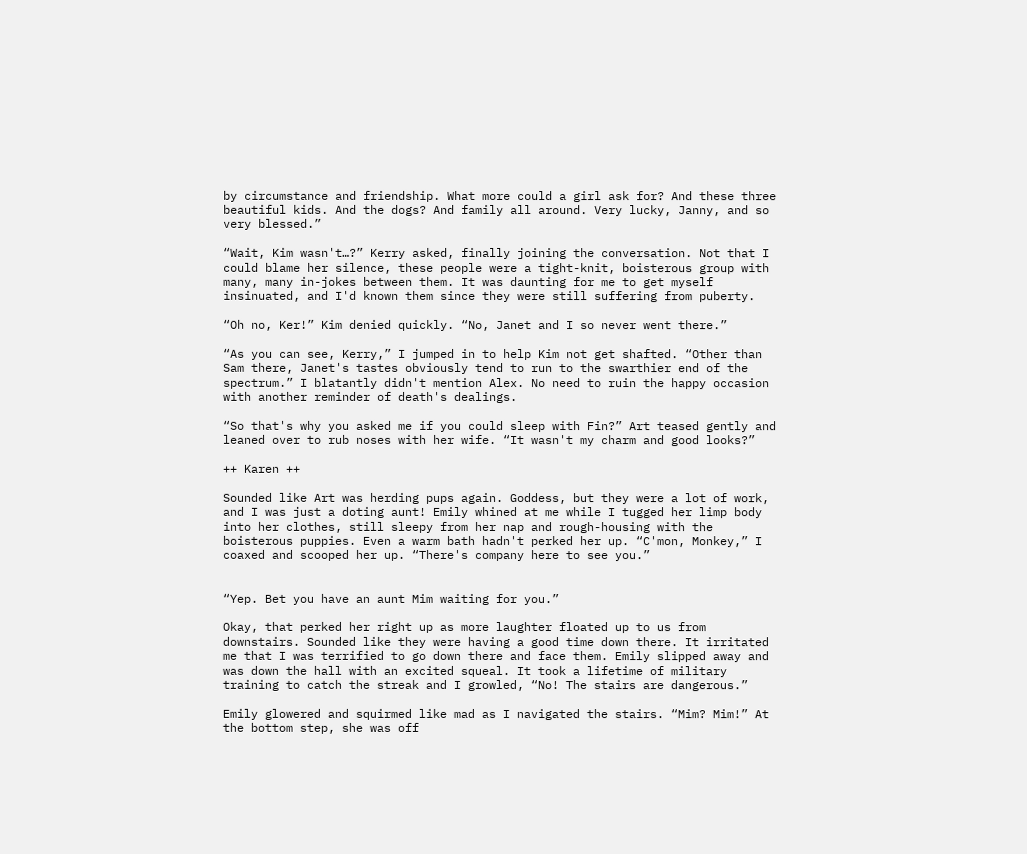by circumstance and friendship. What more could a girl ask for? And these three beautiful kids. And the dogs? And family all around. Very lucky, Janny, and so very blessed.”

“Wait, Kim wasn't…?” Kerry asked, finally joining the conversation. Not that I could blame her silence, these people were a tight-knit, boisterous group with many, many in-jokes between them. It was daunting for me to get myself insinuated, and I'd known them since they were still suffering from puberty.

“Oh no, Ker!” Kim denied quickly. “No, Janet and I so never went there.”

“As you can see, Kerry,” I jumped in to help Kim not get shafted. “Other than Sam there, Janet's tastes obviously tend to run to the swarthier end of the spectrum.” I blatantly didn't mention Alex. No need to ruin the happy occasion with another reminder of death's dealings.

“So that's why you asked me if you could sleep with Fin?” Art teased gently and leaned over to rub noses with her wife. “It wasn't my charm and good looks?”

++ Karen ++

Sounded like Art was herding pups again. Goddess, but they were a lot of work, and I was just a doting aunt! Emily whined at me while I tugged her limp body into her clothes, still sleepy from her nap and rough-housing with the boisterous puppies. Even a warm bath hadn't perked her up. “C'mon, Monkey,” I coaxed and scooped her up. “There's company here to see you.”


“Yep. Bet you have an aunt Mim waiting for you.”

Okay, that perked her right up as more laughter floated up to us from downstairs. Sounded like they were having a good time down there. It irritated me that I was terrified to go down there and face them. Emily slipped away and was down the hall with an excited squeal. It took a lifetime of military training to catch the streak and I growled, “No! The stairs are dangerous.”

Emily glowered and squirmed like mad as I navigated the stairs. “Mim? Mim!” At the bottom step, she was off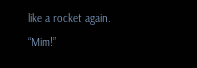like a rocket again. “Mim!”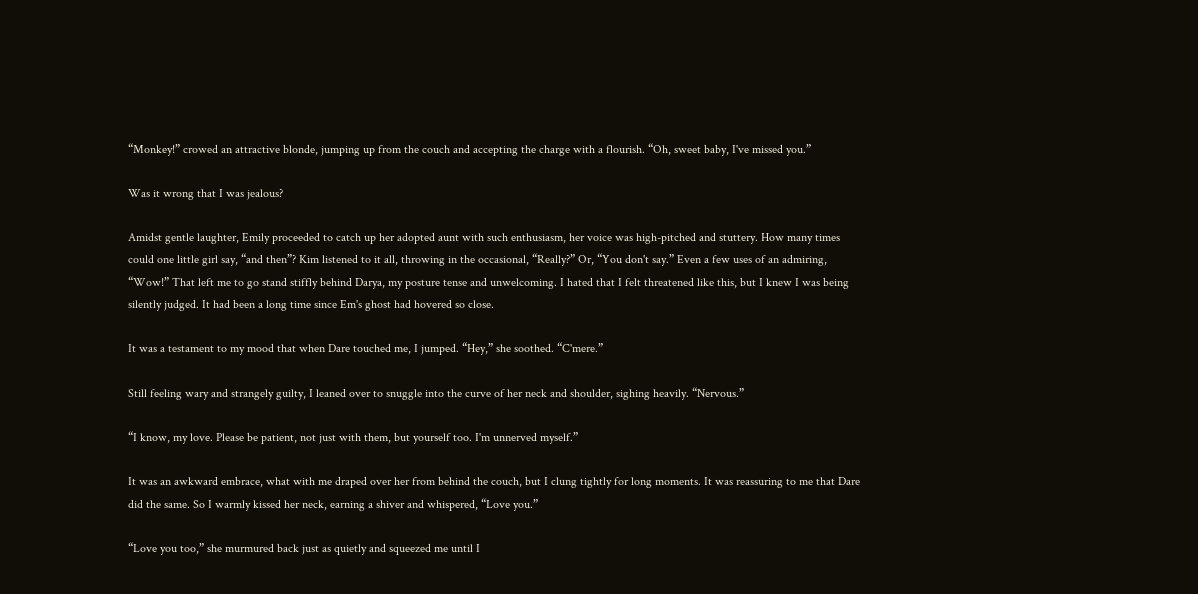“Monkey!” crowed an attractive blonde, jumping up from the couch and accepting the charge with a flourish. “Oh, sweet baby, I've missed you.”

Was it wrong that I was jealous?

Amidst gentle laughter, Emily proceeded to catch up her adopted aunt with such enthusiasm, her voice was high-pitched and stuttery. How many times could one little girl say, “and then”? Kim listened to it all, throwing in the occasional, “Really?” Or, “You don't say.” Even a few uses of an admiring, “Wow!” That left me to go stand stiffly behind Darya, my posture tense and unwelcoming. I hated that I felt threatened like this, but I knew I was being silently judged. It had been a long time since Em's ghost had hovered so close.

It was a testament to my mood that when Dare touched me, I jumped. “Hey,” she soothed. “C'mere.”

Still feeling wary and strangely guilty, I leaned over to snuggle into the curve of her neck and shoulder, sighing heavily. “Nervous.”

“I know, my love. Please be patient, not just with them, but yourself too. I'm unnerved myself.”

It was an awkward embrace, what with me draped over her from behind the couch, but I clung tightly for long moments. It was reassuring to me that Dare did the same. So I warmly kissed her neck, earning a shiver and whispered, “Love you.”

“Love you too,” she murmured back just as quietly and squeezed me until I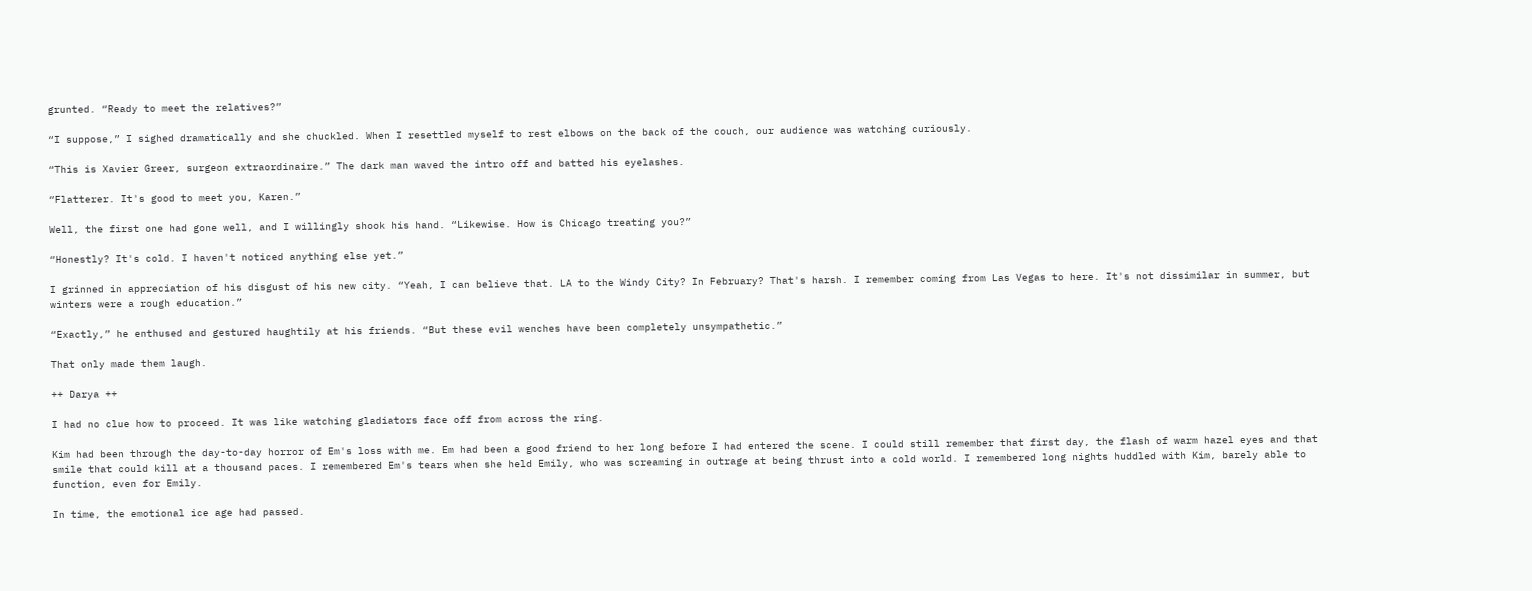grunted. “Ready to meet the relatives?”

“I suppose,” I sighed dramatically and she chuckled. When I resettled myself to rest elbows on the back of the couch, our audience was watching curiously.

“This is Xavier Greer, surgeon extraordinaire.” The dark man waved the intro off and batted his eyelashes.

“Flatterer. It's good to meet you, Karen.”

Well, the first one had gone well, and I willingly shook his hand. “Likewise. How is Chicago treating you?”

“Honestly? It's cold. I haven't noticed anything else yet.”

I grinned in appreciation of his disgust of his new city. “Yeah, I can believe that. LA to the Windy City? In February? That's harsh. I remember coming from Las Vegas to here. It's not dissimilar in summer, but winters were a rough education.”

“Exactly,” he enthused and gestured haughtily at his friends. “But these evil wenches have been completely unsympathetic.”

That only made them laugh.

++ Darya ++

I had no clue how to proceed. It was like watching gladiators face off from across the ring.

Kim had been through the day-to-day horror of Em's loss with me. Em had been a good friend to her long before I had entered the scene. I could still remember that first day, the flash of warm hazel eyes and that smile that could kill at a thousand paces. I remembered Em's tears when she held Emily, who was screaming in outrage at being thrust into a cold world. I remembered long nights huddled with Kim, barely able to function, even for Emily.

In time, the emotional ice age had passed.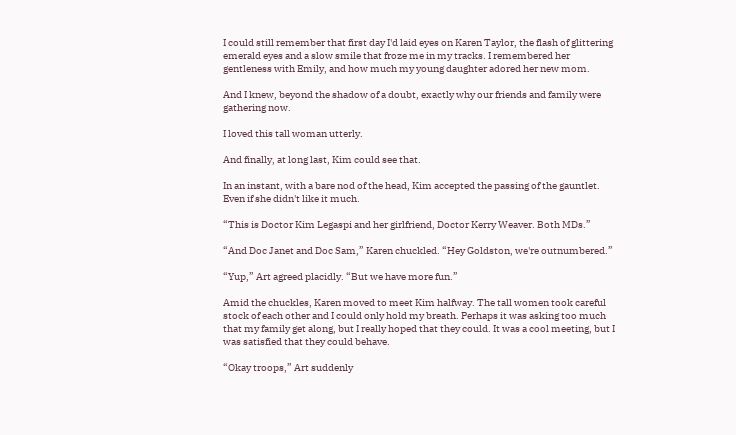I could still remember that first day I'd laid eyes on Karen Taylor, the flash of glittering emerald eyes and a slow smile that froze me in my tracks. I remembered her gentleness with Emily, and how much my young daughter adored her new mom.

And I knew, beyond the shadow of a doubt, exactly why our friends and family were gathering now.

I loved this tall woman utterly.

And finally, at long last, Kim could see that.

In an instant, with a bare nod of the head, Kim accepted the passing of the gauntlet. Even if she didn't like it much.

“This is Doctor Kim Legaspi and her girlfriend, Doctor Kerry Weaver. Both MDs.”

“And Doc Janet and Doc Sam,” Karen chuckled. “Hey Goldston, we're outnumbered.”

“Yup,” Art agreed placidly. “But we have more fun.”

Amid the chuckles, Karen moved to meet Kim halfway. The tall women took careful stock of each other and I could only hold my breath. Perhaps it was asking too much that my family get along, but I really hoped that they could. It was a cool meeting, but I was satisfied that they could behave.

“Okay troops,” Art suddenly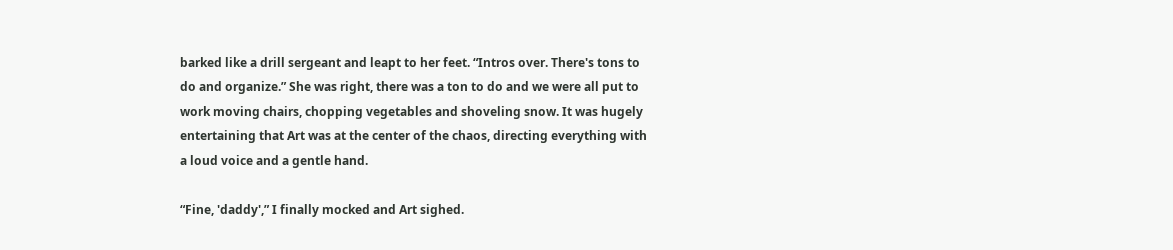barked like a drill sergeant and leapt to her feet. “Intros over. There's tons to do and organize.” She was right, there was a ton to do and we were all put to work moving chairs, chopping vegetables and shoveling snow. It was hugely entertaining that Art was at the center of the chaos, directing everything with a loud voice and a gentle hand.

“Fine, 'daddy',” I finally mocked and Art sighed.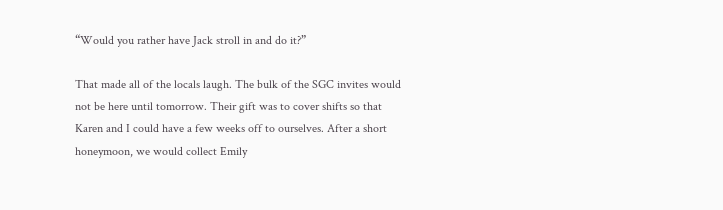“Would you rather have Jack stroll in and do it?”

That made all of the locals laugh. The bulk of the SGC invites would not be here until tomorrow. Their gift was to cover shifts so that Karen and I could have a few weeks off to ourselves. After a short honeymoon, we would collect Emily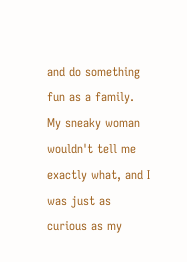and do something fun as a family. My sneaky woman wouldn't tell me exactly what, and I was just as curious as my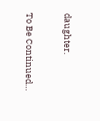daughter.

To Be Continued…